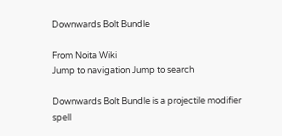Downwards Bolt Bundle

From Noita Wiki
Jump to navigation Jump to search

Downwards Bolt Bundle is a projectile modifier spell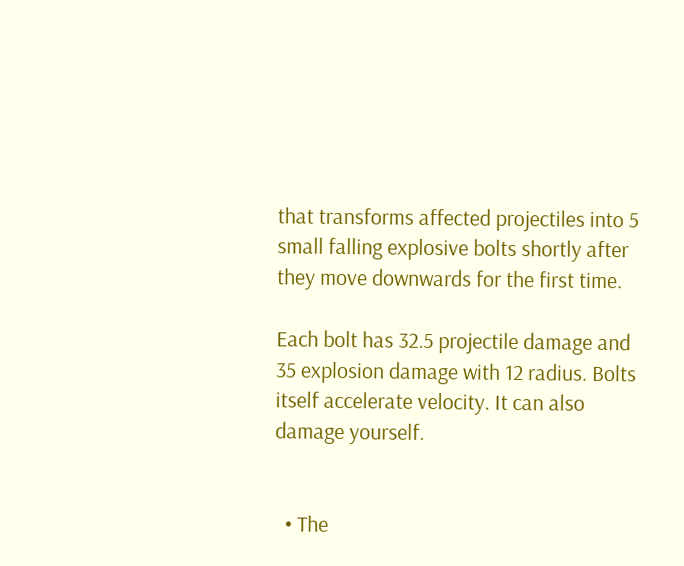that transforms affected projectiles into 5 small falling explosive bolts shortly after they move downwards for the first time.

Each bolt has 32.5 projectile damage and 35 explosion damage with 12 radius. Bolts itself accelerate velocity. It can also damage yourself.


  • The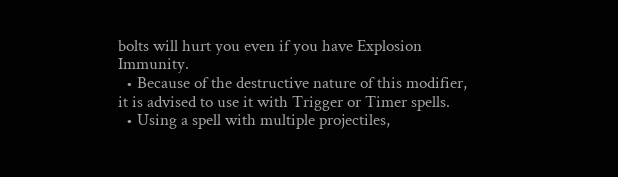bolts will hurt you even if you have Explosion Immunity.
  • Because of the destructive nature of this modifier, it is advised to use it with Trigger or Timer spells.
  • Using a spell with multiple projectiles,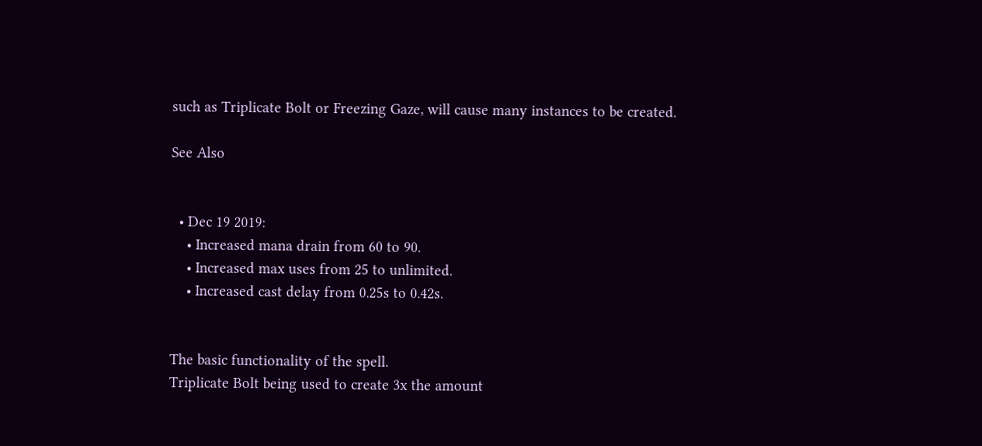such as Triplicate Bolt or Freezing Gaze, will cause many instances to be created.

See Also


  • Dec 19 2019:
    • Increased mana drain from 60 to 90.
    • Increased max uses from 25 to unlimited.
    • Increased cast delay from 0.25s to 0.42s.


The basic functionality of the spell.
Triplicate Bolt being used to create 3x the amount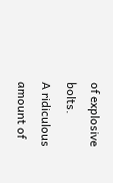of explosive bolts.
A ridiculous amount of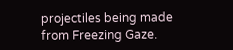projectiles being made from Freezing Gaze.